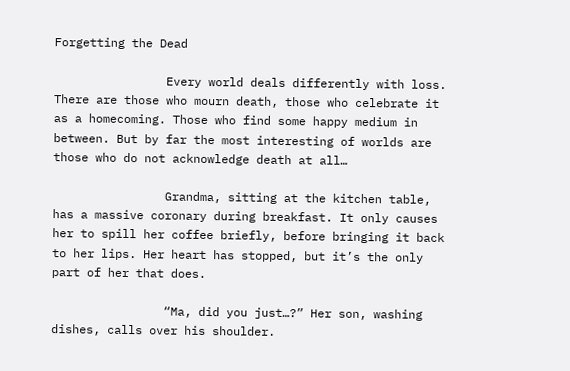Forgetting the Dead

                Every world deals differently with loss. There are those who mourn death, those who celebrate it as a homecoming. Those who find some happy medium in between. But by far the most interesting of worlds are those who do not acknowledge death at all…

                Grandma, sitting at the kitchen table, has a massive coronary during breakfast. It only causes her to spill her coffee briefly, before bringing it back to her lips. Her heart has stopped, but it’s the only part of her that does.

                “Ma, did you just…?” Her son, washing dishes, calls over his shoulder.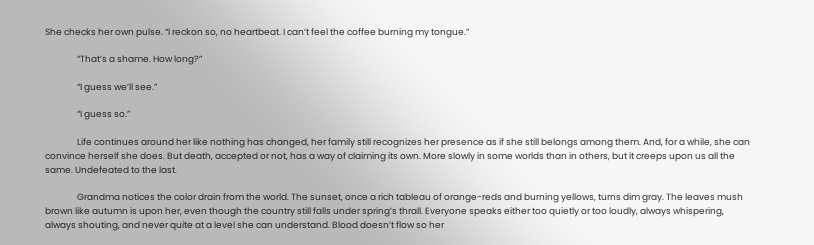She checks her own pulse. “I reckon so, no heartbeat. I can’t feel the coffee burning my tongue.”

                “That’s a shame. How long?”

                “I guess we’ll see.”

                “I guess so.”

                Life continues around her like nothing has changed, her family still recognizes her presence as if she still belongs among them. And, for a while, she can convince herself she does. But death, accepted or not, has a way of claiming its own. More slowly in some worlds than in others, but it creeps upon us all the same. Undefeated to the last.

                Grandma notices the color drain from the world. The sunset, once a rich tableau of orange-reds and burning yellows, turns dim gray. The leaves mush brown like autumn is upon her, even though the country still falls under spring’s thrall. Everyone speaks either too quietly or too loudly, always whispering, always shouting, and never quite at a level she can understand. Blood doesn’t flow so her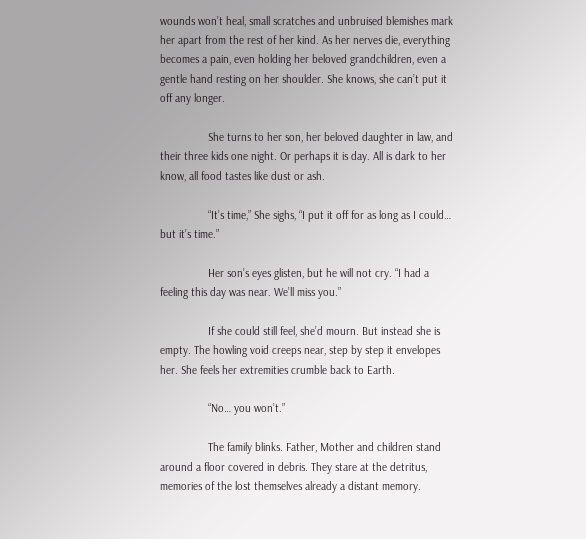wounds won’t heal, small scratches and unbruised blemishes mark her apart from the rest of her kind. As her nerves die, everything becomes a pain, even holding her beloved grandchildren, even a gentle hand resting on her shoulder. She knows, she can’t put it off any longer.

                She turns to her son, her beloved daughter in law, and their three kids one night. Or perhaps it is day. All is dark to her know, all food tastes like dust or ash.

                “It’s time,” She sighs, “I put it off for as long as I could… but it’s time.”

                Her son’s eyes glisten, but he will not cry. “I had a feeling this day was near. We’ll miss you.”

                If she could still feel, she’d mourn. But instead she is empty. The howling void creeps near, step by step it envelopes her. She feels her extremities crumble back to Earth.

                “No… you won’t.”

                The family blinks. Father, Mother and children stand around a floor covered in debris. They stare at the detritus, memories of the lost themselves already a distant memory.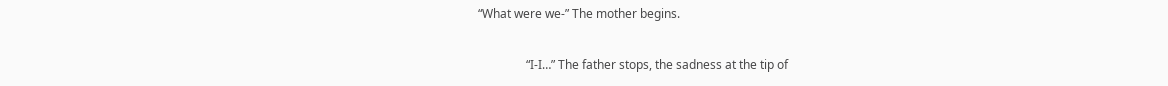“What were we-” The mother begins.

                “I-I…” The father stops, the sadness at the tip of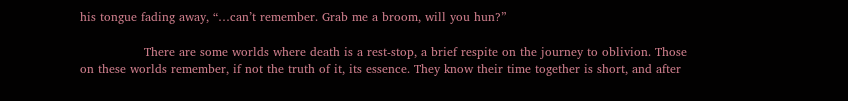his tongue fading away, “…can’t remember. Grab me a broom, will you hun?”

                There are some worlds where death is a rest-stop, a brief respite on the journey to oblivion. Those on these worlds remember, if not the truth of it, its essence. They know their time together is short, and after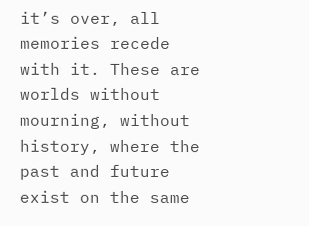it’s over, all memories recede with it. These are worlds without mourning, without history, where the past and future exist on the same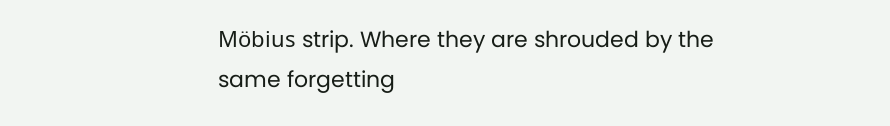Möbius strip. Where they are shrouded by the same forgetting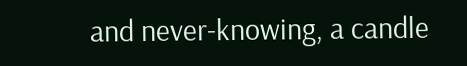and never-knowing, a candle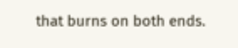that burns on both ends.